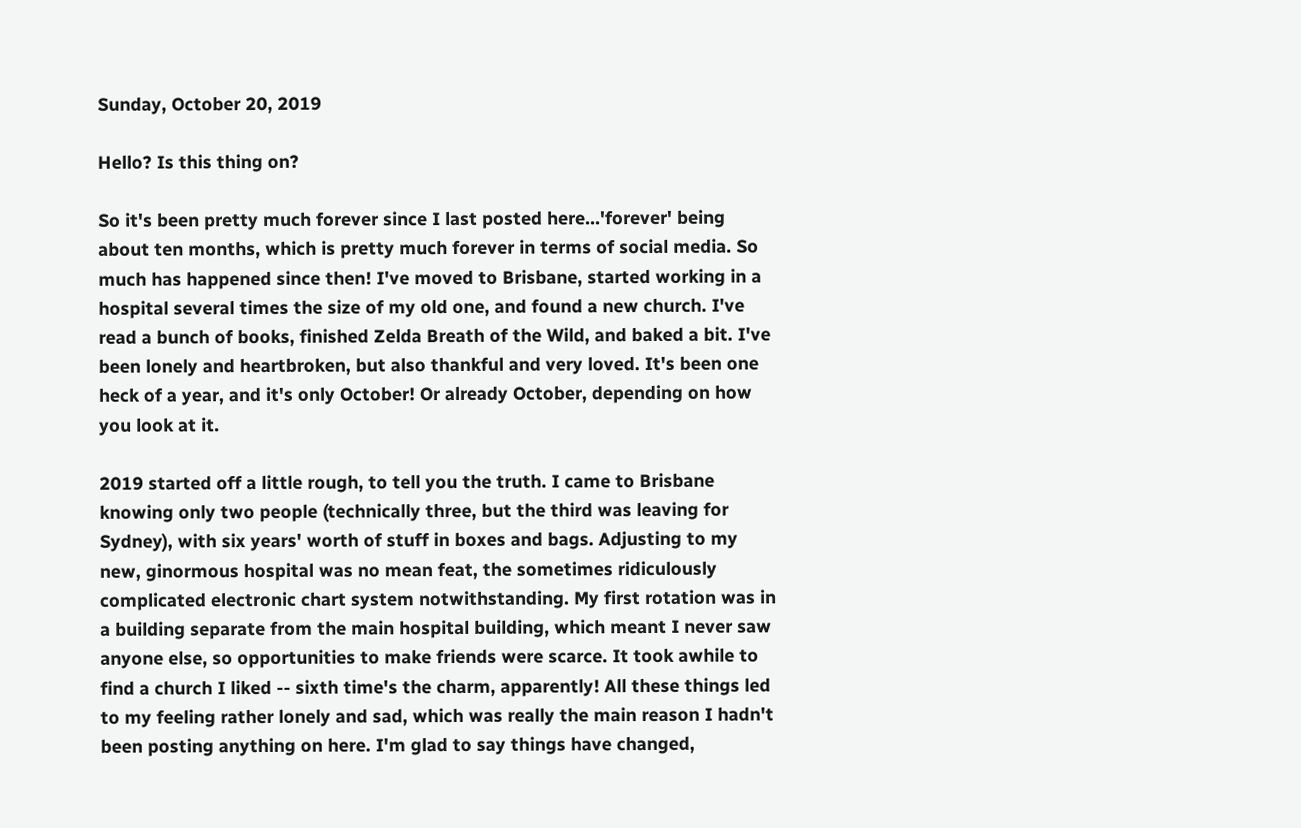Sunday, October 20, 2019

Hello? Is this thing on?

So it's been pretty much forever since I last posted here...'forever' being about ten months, which is pretty much forever in terms of social media. So much has happened since then! I've moved to Brisbane, started working in a hospital several times the size of my old one, and found a new church. I've read a bunch of books, finished Zelda Breath of the Wild, and baked a bit. I've been lonely and heartbroken, but also thankful and very loved. It's been one heck of a year, and it's only October! Or already October, depending on how you look at it.

2019 started off a little rough, to tell you the truth. I came to Brisbane knowing only two people (technically three, but the third was leaving for Sydney), with six years' worth of stuff in boxes and bags. Adjusting to my new, ginormous hospital was no mean feat, the sometimes ridiculously complicated electronic chart system notwithstanding. My first rotation was in a building separate from the main hospital building, which meant I never saw anyone else, so opportunities to make friends were scarce. It took awhile to find a church I liked -- sixth time's the charm, apparently! All these things led to my feeling rather lonely and sad, which was really the main reason I hadn't been posting anything on here. I'm glad to say things have changed,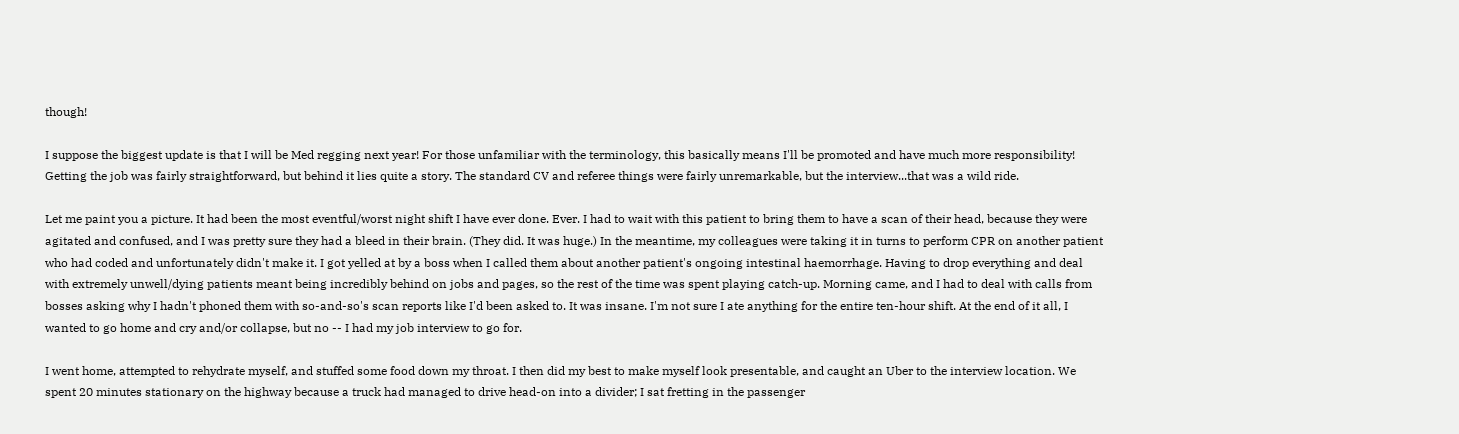though!

I suppose the biggest update is that I will be Med regging next year! For those unfamiliar with the terminology, this basically means I'll be promoted and have much more responsibility! Getting the job was fairly straightforward, but behind it lies quite a story. The standard CV and referee things were fairly unremarkable, but the interview...that was a wild ride.

Let me paint you a picture. It had been the most eventful/worst night shift I have ever done. Ever. I had to wait with this patient to bring them to have a scan of their head, because they were agitated and confused, and I was pretty sure they had a bleed in their brain. (They did. It was huge.) In the meantime, my colleagues were taking it in turns to perform CPR on another patient who had coded and unfortunately didn't make it. I got yelled at by a boss when I called them about another patient's ongoing intestinal haemorrhage. Having to drop everything and deal with extremely unwell/dying patients meant being incredibly behind on jobs and pages, so the rest of the time was spent playing catch-up. Morning came, and I had to deal with calls from bosses asking why I hadn't phoned them with so-and-so's scan reports like I'd been asked to. It was insane. I'm not sure I ate anything for the entire ten-hour shift. At the end of it all, I wanted to go home and cry and/or collapse, but no -- I had my job interview to go for.

I went home, attempted to rehydrate myself, and stuffed some food down my throat. I then did my best to make myself look presentable, and caught an Uber to the interview location. We spent 20 minutes stationary on the highway because a truck had managed to drive head-on into a divider; I sat fretting in the passenger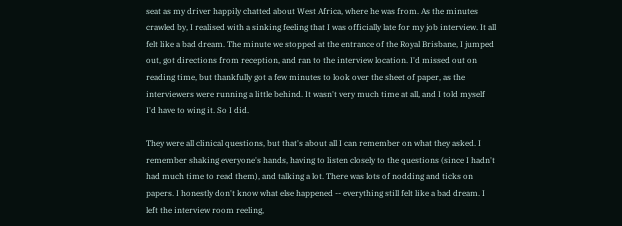seat as my driver happily chatted about West Africa, where he was from. As the minutes crawled by, I realised with a sinking feeling that I was officially late for my job interview. It all felt like a bad dream. The minute we stopped at the entrance of the Royal Brisbane, I jumped out, got directions from reception, and ran to the interview location. I'd missed out on reading time, but thankfully got a few minutes to look over the sheet of paper, as the interviewers were running a little behind. It wasn't very much time at all, and I told myself I'd have to wing it. So I did.

They were all clinical questions, but that's about all I can remember on what they asked. I remember shaking everyone's hands, having to listen closely to the questions (since I hadn't had much time to read them), and talking a lot. There was lots of nodding and ticks on papers. I honestly don't know what else happened -- everything still felt like a bad dream. I left the interview room reeling,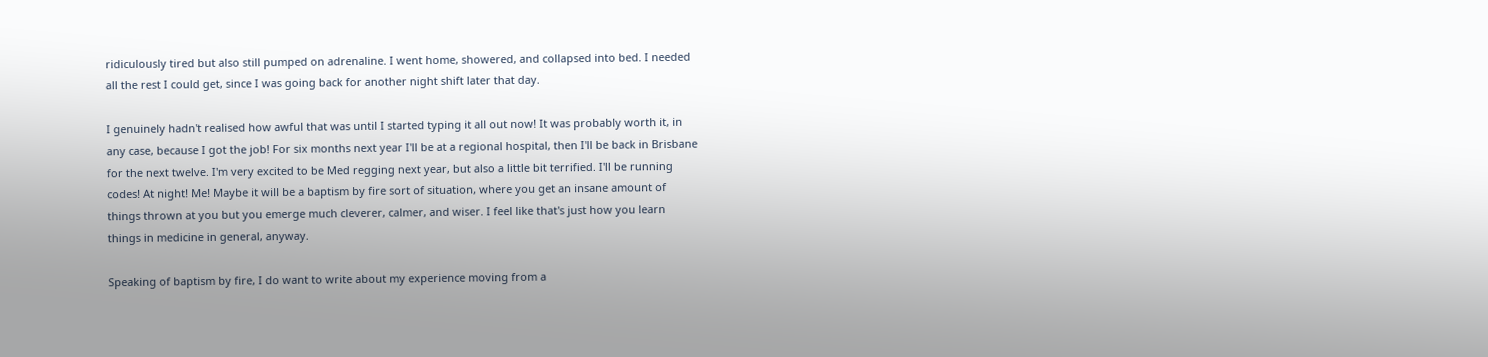ridiculously tired but also still pumped on adrenaline. I went home, showered, and collapsed into bed. I needed all the rest I could get, since I was going back for another night shift later that day.

I genuinely hadn't realised how awful that was until I started typing it all out now! It was probably worth it, in any case, because I got the job! For six months next year I'll be at a regional hospital, then I'll be back in Brisbane for the next twelve. I'm very excited to be Med regging next year, but also a little bit terrified. I'll be running codes! At night! Me! Maybe it will be a baptism by fire sort of situation, where you get an insane amount of things thrown at you but you emerge much cleverer, calmer, and wiser. I feel like that's just how you learn things in medicine in general, anyway.

Speaking of baptism by fire, I do want to write about my experience moving from a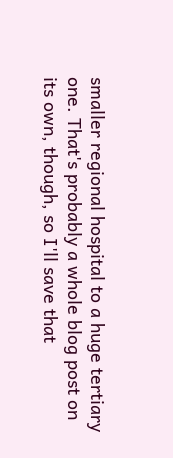smaller regional hospital to a huge tertiary one. That's probably a whole blog post on its own, though, so I'll save that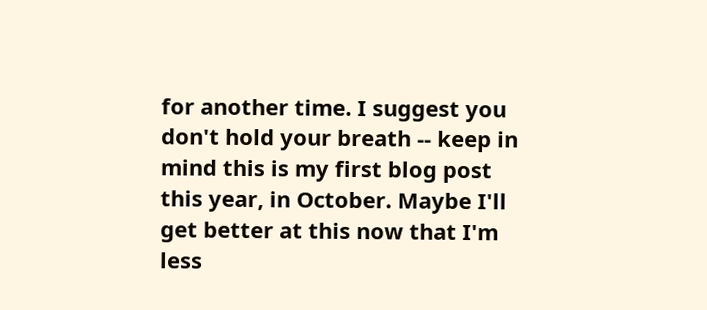for another time. I suggest you don't hold your breath -- keep in mind this is my first blog post this year, in October. Maybe I'll get better at this now that I'm less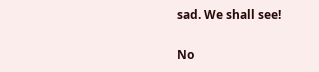sad. We shall see!

No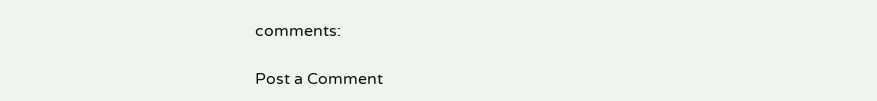comments:

Post a Comment